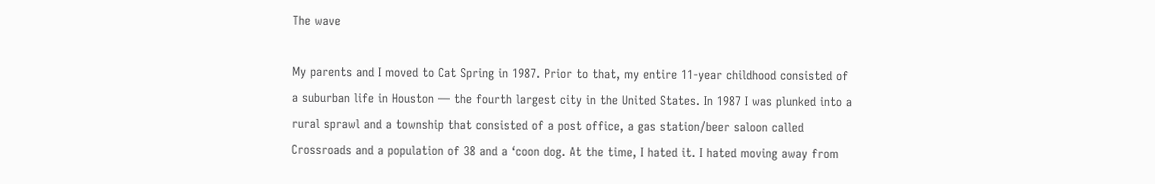The wave

My parents and I moved to Cat Spring in 1987. Prior to that, my entire 11-year childhood consisted of a suburban life in Houston — the fourth largest city in the United States. In 1987 I was plunked into a rural sprawl and a township that consisted of a post office, a gas station/beer saloon called Crossroads and a population of 38 and a ‘coon dog. At the time, I hated it. I hated moving away from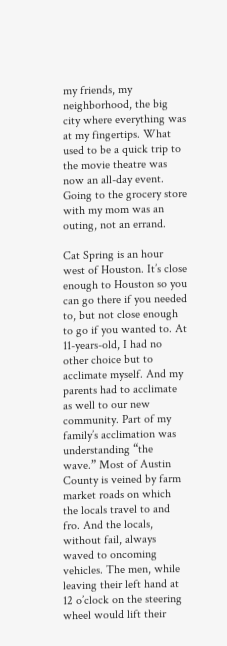my friends, my neighborhood, the big city where everything was at my fingertips. What used to be a quick trip to the movie theatre was now an all-day event. Going to the grocery store with my mom was an outing, not an errand.

Cat Spring is an hour west of Houston. It’s close enough to Houston so you can go there if you needed to, but not close enough to go if you wanted to. At 11-years-old, I had no other choice but to acclimate myself. And my parents had to acclimate as well to our new community. Part of my family’s acclimation was understanding “the wave.” Most of Austin County is veined by farm market roads on which the locals travel to and fro. And the locals, without fail, always waved to oncoming vehicles. The men, while leaving their left hand at 12 o’clock on the steering wheel would lift their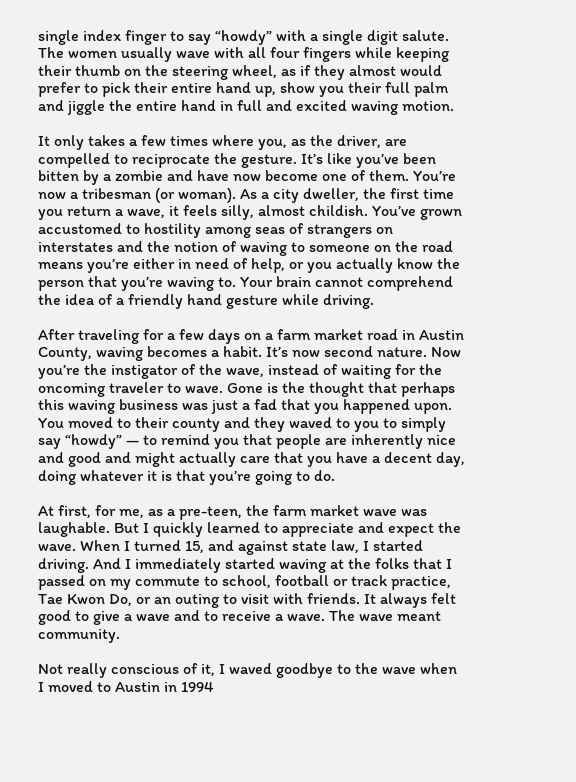single index finger to say “howdy” with a single digit salute. The women usually wave with all four fingers while keeping their thumb on the steering wheel, as if they almost would prefer to pick their entire hand up, show you their full palm and jiggle the entire hand in full and excited waving motion.

It only takes a few times where you, as the driver, are compelled to reciprocate the gesture. It’s like you’ve been bitten by a zombie and have now become one of them. You’re now a tribesman (or woman). As a city dweller, the first time you return a wave, it feels silly, almost childish. You’ve grown accustomed to hostility among seas of strangers on interstates and the notion of waving to someone on the road means you’re either in need of help, or you actually know the person that you’re waving to. Your brain cannot comprehend the idea of a friendly hand gesture while driving.

After traveling for a few days on a farm market road in Austin County, waving becomes a habit. It’s now second nature. Now you’re the instigator of the wave, instead of waiting for the oncoming traveler to wave. Gone is the thought that perhaps this waving business was just a fad that you happened upon. You moved to their county and they waved to you to simply say “howdy” — to remind you that people are inherently nice and good and might actually care that you have a decent day, doing whatever it is that you’re going to do.

At first, for me, as a pre-teen, the farm market wave was laughable. But I quickly learned to appreciate and expect the wave. When I turned 15, and against state law, I started driving. And I immediately started waving at the folks that I passed on my commute to school, football or track practice, Tae Kwon Do, or an outing to visit with friends. It always felt good to give a wave and to receive a wave. The wave meant community.

Not really conscious of it, I waved goodbye to the wave when I moved to Austin in 1994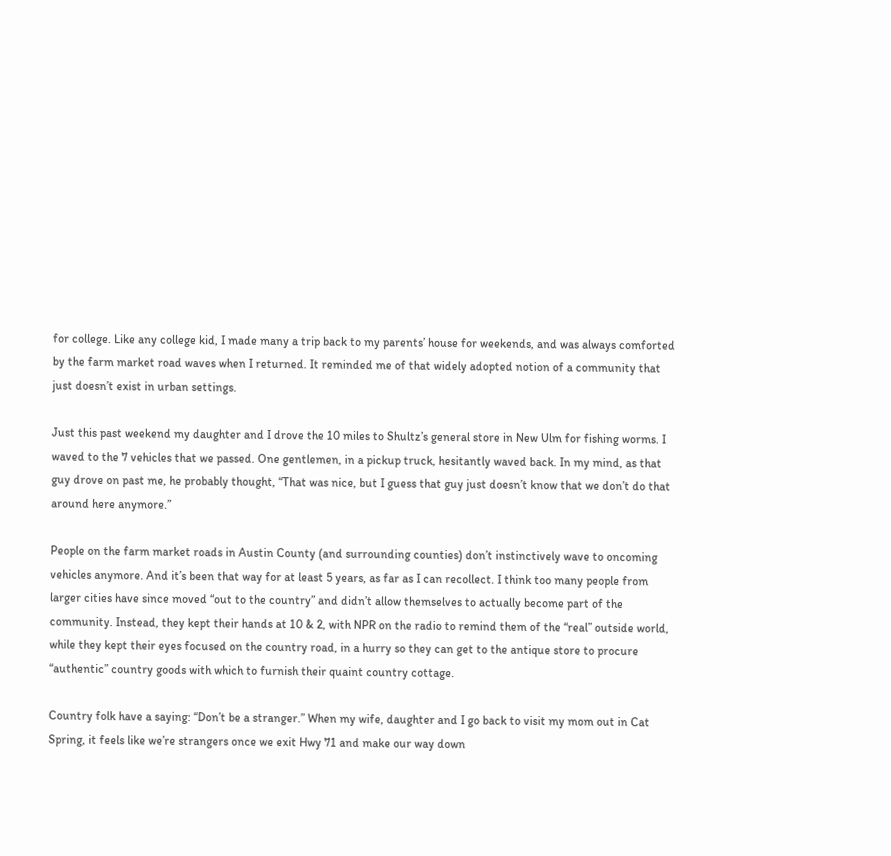for college. Like any college kid, I made many a trip back to my parents’ house for weekends, and was always comforted by the farm market road waves when I returned. It reminded me of that widely adopted notion of a community that just doesn’t exist in urban settings.

Just this past weekend my daughter and I drove the 10 miles to Shultz’s general store in New Ulm for fishing worms. I waved to the 7 vehicles that we passed. One gentlemen, in a pickup truck, hesitantly waved back. In my mind, as that guy drove on past me, he probably thought, “That was nice, but I guess that guy just doesn’t know that we don’t do that around here anymore.”

People on the farm market roads in Austin County (and surrounding counties) don’t instinctively wave to oncoming vehicles anymore. And it’s been that way for at least 5 years, as far as I can recollect. I think too many people from larger cities have since moved “out to the country” and didn’t allow themselves to actually become part of the community. Instead, they kept their hands at 10 & 2, with NPR on the radio to remind them of the “real” outside world, while they kept their eyes focused on the country road, in a hurry so they can get to the antique store to procure “authentic” country goods with which to furnish their quaint country cottage.

Country folk have a saying: “Don’t be a stranger.” When my wife, daughter and I go back to visit my mom out in Cat Spring, it feels like we’re strangers once we exit Hwy 71 and make our way down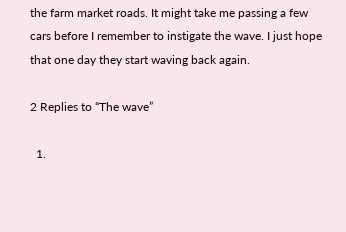the farm market roads. It might take me passing a few cars before I remember to instigate the wave. I just hope that one day they start waving back again.

2 Replies to “The wave”

  1.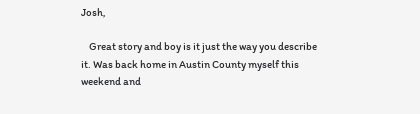Josh,

    Great story and boy is it just the way you describe it. Was back home in Austin County myself this weekend and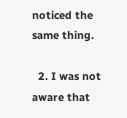noticed the same thing.

  2. I was not aware that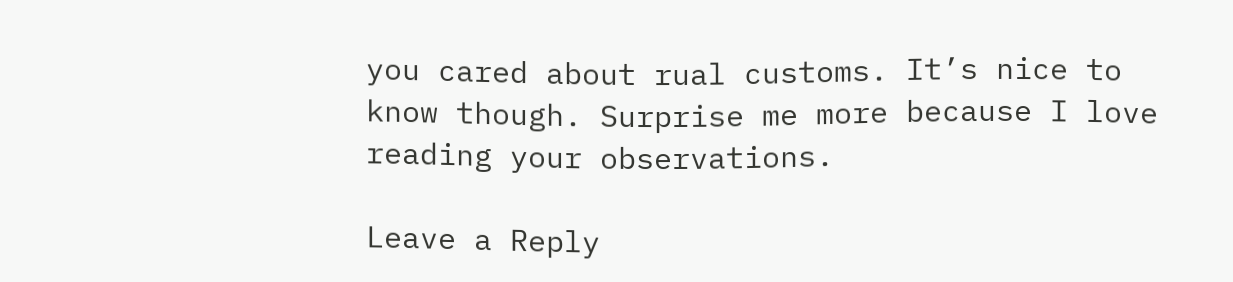you cared about rual customs. It’s nice to know though. Surprise me more because I love reading your observations.

Leave a Reply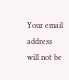Your email address will not be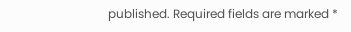published. Required fields are marked *